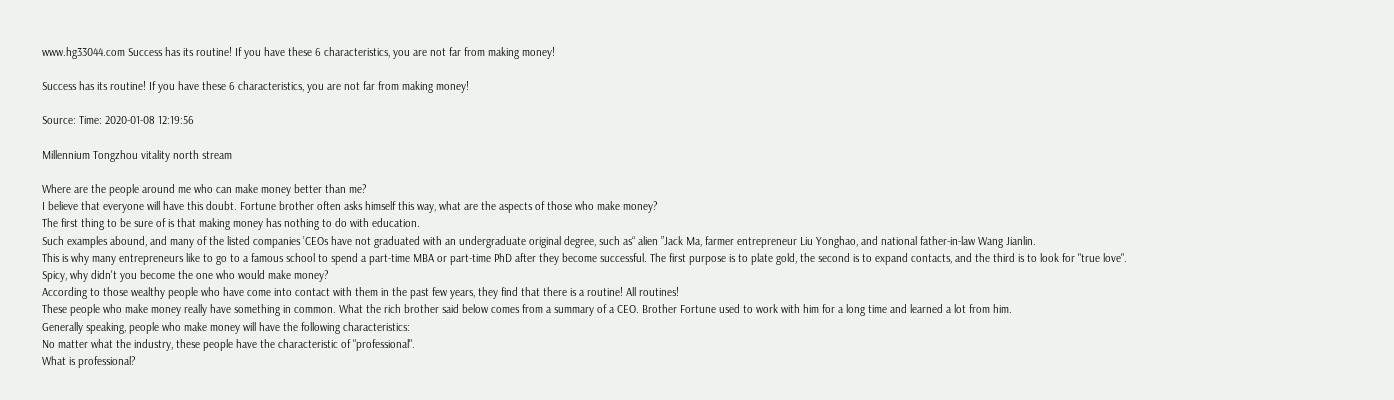www.hg33044.com Success has its routine! If you have these 6 characteristics, you are not far from making money!

Success has its routine! If you have these 6 characteristics, you are not far from making money!

Source: Time: 2020-01-08 12:19:56

Millennium Tongzhou vitality north stream

Where are the people around me who can make money better than me?
I believe that everyone will have this doubt. Fortune brother often asks himself this way, what are the aspects of those who make money?
The first thing to be sure of is that making money has nothing to do with education.
Such examples abound, and many of the listed companies ’CEOs have not graduated with an undergraduate original degree, such as“ alien ”Jack Ma, farmer entrepreneur Liu Yonghao, and national father-in-law Wang Jianlin.
This is why many entrepreneurs like to go to a famous school to spend a part-time MBA or part-time PhD after they become successful. The first purpose is to plate gold, the second is to expand contacts, and the third is to look for "true love".
Spicy, why didn't you become the one who would make money?
According to those wealthy people who have come into contact with them in the past few years, they find that there is a routine! All routines!
These people who make money really have something in common. What the rich brother said below comes from a summary of a CEO. Brother Fortune used to work with him for a long time and learned a lot from him.
Generally speaking, people who make money will have the following characteristics:
No matter what the industry, these people have the characteristic of "professional".
What is professional?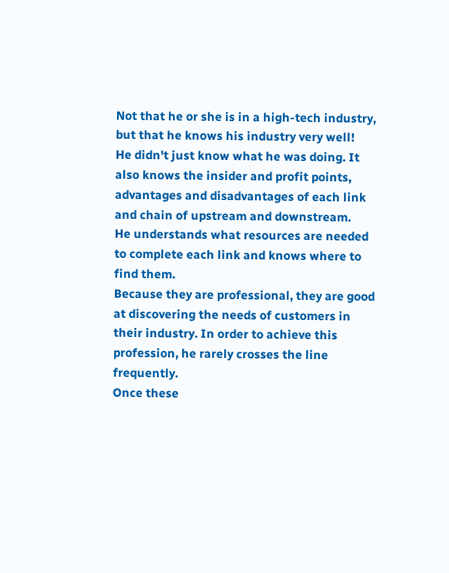Not that he or she is in a high-tech industry, but that he knows his industry very well!
He didn't just know what he was doing. It also knows the insider and profit points, advantages and disadvantages of each link and chain of upstream and downstream.
He understands what resources are needed to complete each link and knows where to find them.
Because they are professional, they are good at discovering the needs of customers in their industry. In order to achieve this profession, he rarely crosses the line frequently.
Once these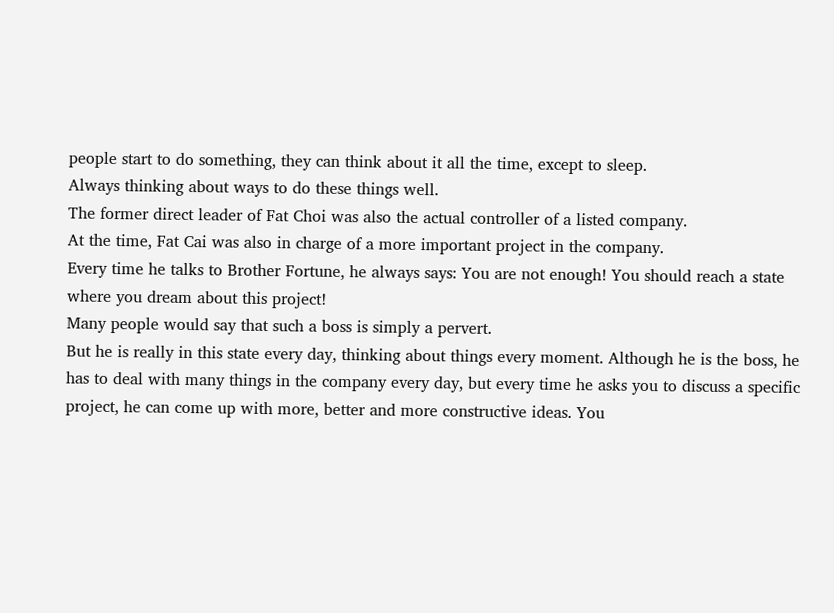people start to do something, they can think about it all the time, except to sleep.
Always thinking about ways to do these things well.
The former direct leader of Fat Choi was also the actual controller of a listed company.
At the time, Fat Cai was also in charge of a more important project in the company.
Every time he talks to Brother Fortune, he always says: You are not enough! You should reach a state where you dream about this project!
Many people would say that such a boss is simply a pervert.
But he is really in this state every day, thinking about things every moment. Although he is the boss, he has to deal with many things in the company every day, but every time he asks you to discuss a specific project, he can come up with more, better and more constructive ideas. You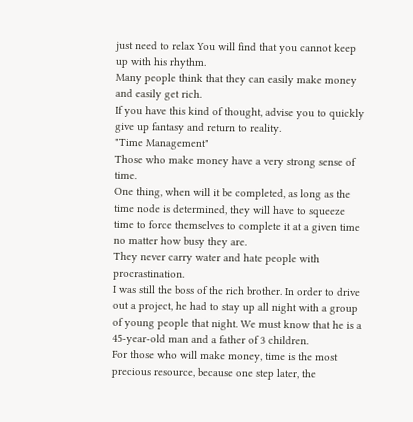just need to relax You will find that you cannot keep up with his rhythm.
Many people think that they can easily make money and easily get rich.
If you have this kind of thought, advise you to quickly give up fantasy and return to reality.
"Time Management"
Those who make money have a very strong sense of time.
One thing, when will it be completed, as long as the time node is determined, they will have to squeeze time to force themselves to complete it at a given time no matter how busy they are.
They never carry water and hate people with procrastination.
I was still the boss of the rich brother. In order to drive out a project, he had to stay up all night with a group of young people that night. We must know that he is a 45-year-old man and a father of 3 children.
For those who will make money, time is the most precious resource, because one step later, the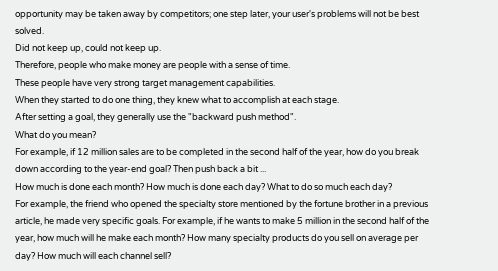opportunity may be taken away by competitors; one step later, your user's problems will not be best solved.
Did not keep up, could not keep up.
Therefore, people who make money are people with a sense of time.
These people have very strong target management capabilities.
When they started to do one thing, they knew what to accomplish at each stage.
After setting a goal, they generally use the "backward push method".
What do you mean?
For example, if 12 million sales are to be completed in the second half of the year, how do you break down according to the year-end goal? Then push back a bit ...
How much is done each month? How much is done each day? What to do so much each day?
For example, the friend who opened the specialty store mentioned by the fortune brother in a previous article, he made very specific goals. For example, if he wants to make 5 million in the second half of the year, how much will he make each month? How many specialty products do you sell on average per day? How much will each channel sell?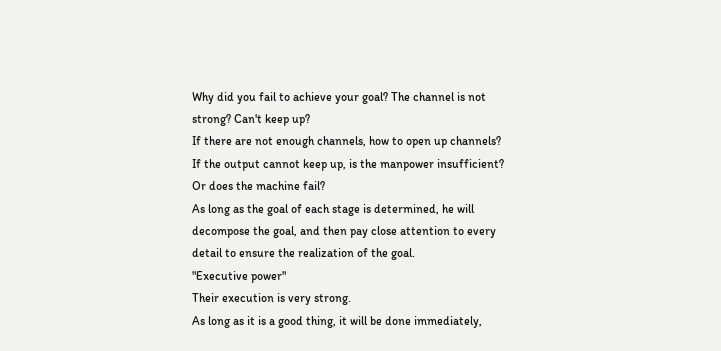Why did you fail to achieve your goal? The channel is not strong? Can't keep up?
If there are not enough channels, how to open up channels? If the output cannot keep up, is the manpower insufficient? Or does the machine fail?
As long as the goal of each stage is determined, he will decompose the goal, and then pay close attention to every detail to ensure the realization of the goal.
"Executive power"
Their execution is very strong.
As long as it is a good thing, it will be done immediately,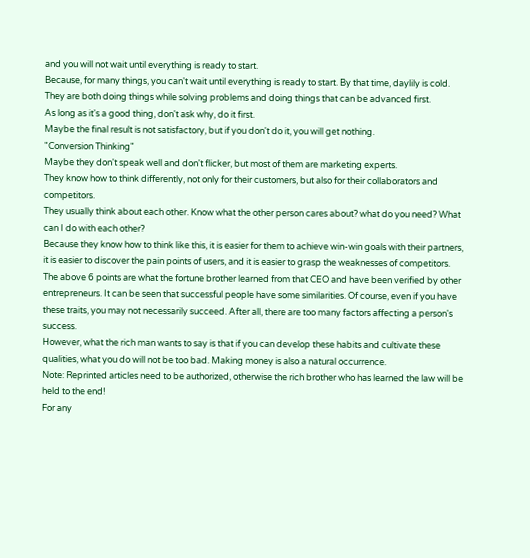and you will not wait until everything is ready to start.
Because, for many things, you can't wait until everything is ready to start. By that time, daylily is cold.
They are both doing things while solving problems and doing things that can be advanced first.
As long as it's a good thing, don't ask why, do it first.
Maybe the final result is not satisfactory, but if you don't do it, you will get nothing.
"Conversion Thinking"
Maybe they don't speak well and don't flicker, but most of them are marketing experts.
They know how to think differently, not only for their customers, but also for their collaborators and competitors.
They usually think about each other. Know what the other person cares about? what do you need? What can I do with each other?
Because they know how to think like this, it is easier for them to achieve win-win goals with their partners, it is easier to discover the pain points of users, and it is easier to grasp the weaknesses of competitors.
The above 6 points are what the fortune brother learned from that CEO and have been verified by other entrepreneurs. It can be seen that successful people have some similarities. Of course, even if you have these traits, you may not necessarily succeed. After all, there are too many factors affecting a person's success.
However, what the rich man wants to say is that if you can develop these habits and cultivate these qualities, what you do will not be too bad. Making money is also a natural occurrence.
Note: Reprinted articles need to be authorized, otherwise the rich brother who has learned the law will be held to the end!
For any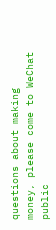questions about making money, please come to WeChat public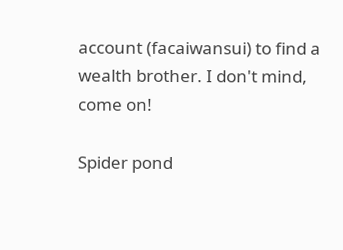account (facaiwansui) to find a wealth brother. I don't mind, come on!

Spider pond